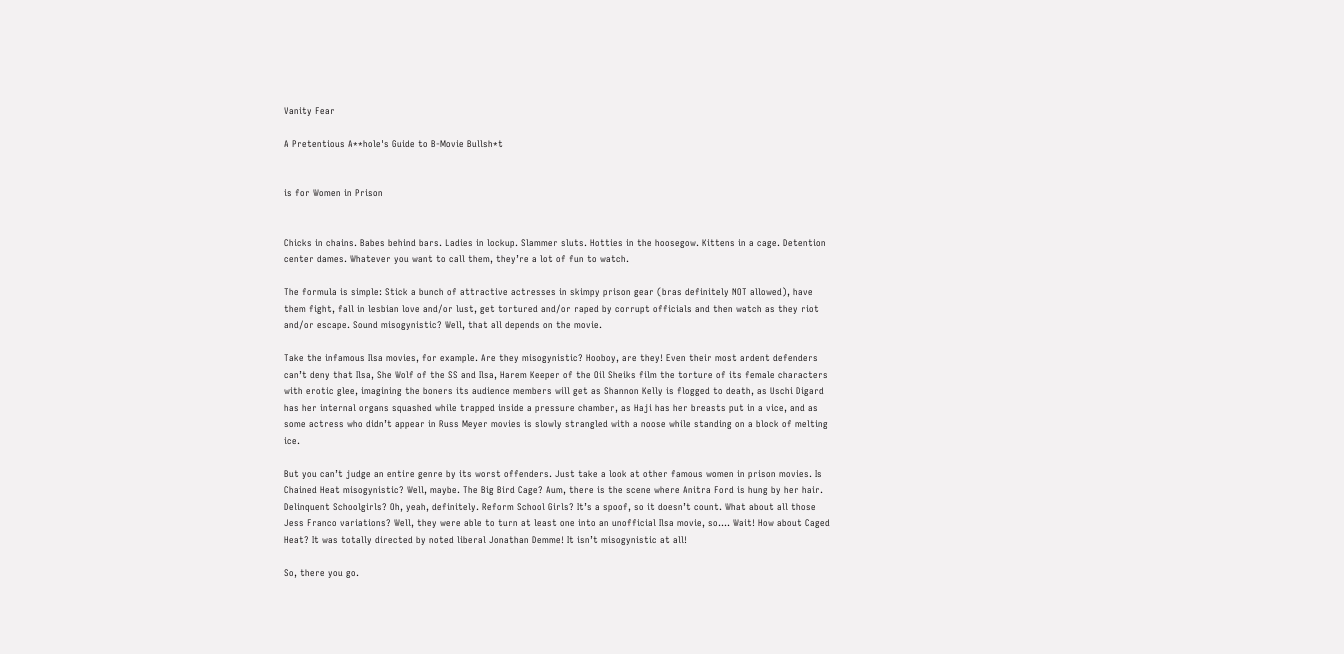Vanity Fear

A Pretentious A**hole's Guide to B-Movie Bullsh*t


is for Women in Prison


Chicks in chains. Babes behind bars. Ladies in lockup. Slammer sluts. Hotties in the hoosegow. Kittens in a cage. Detention center dames. Whatever you want to call them, they’re a lot of fun to watch.

The formula is simple: Stick a bunch of attractive actresses in skimpy prison gear (bras definitely NOT allowed), have them fight, fall in lesbian love and/or lust, get tortured and/or raped by corrupt officials and then watch as they riot and/or escape. Sound misogynistic? Well, that all depends on the movie.

Take the infamous Ilsa movies, for example. Are they misogynistic? Hooboy, are they! Even their most ardent defenders can’t deny that Ilsa, She Wolf of the SS and Ilsa, Harem Keeper of the Oil Sheiks film the torture of its female characters with erotic glee, imagining the boners its audience members will get as Shannon Kelly is flogged to death, as Uschi Digard has her internal organs squashed while trapped inside a pressure chamber, as Haji has her breasts put in a vice, and as some actress who didn’t appear in Russ Meyer movies is slowly strangled with a noose while standing on a block of melting ice.

But you can’t judge an entire genre by its worst offenders. Just take a look at other famous women in prison movies. Is Chained Heat misogynistic? Well, maybe. The Big Bird Cage? Aum, there is the scene where Anitra Ford is hung by her hair. Delinquent Schoolgirls? Oh, yeah, definitely. Reform School Girls? It’s a spoof, so it doesn’t count. What about all those Jess Franco variations? Well, they were able to turn at least one into an unofficial Ilsa movie, so…. Wait! How about Caged Heat? It was totally directed by noted liberal Jonathan Demme! It isn’t misogynistic at all!

So, there you go.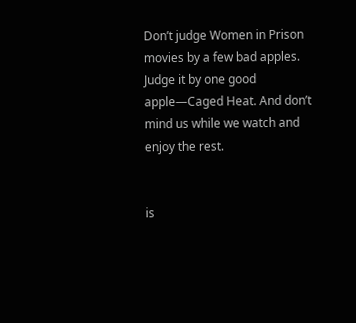Don’t judge Women in Prison movies by a few bad apples. Judge it by one good apple—Caged Heat. And don’t mind us while we watch and enjoy the rest.


is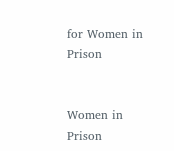for Women in Prison


Women in Prison